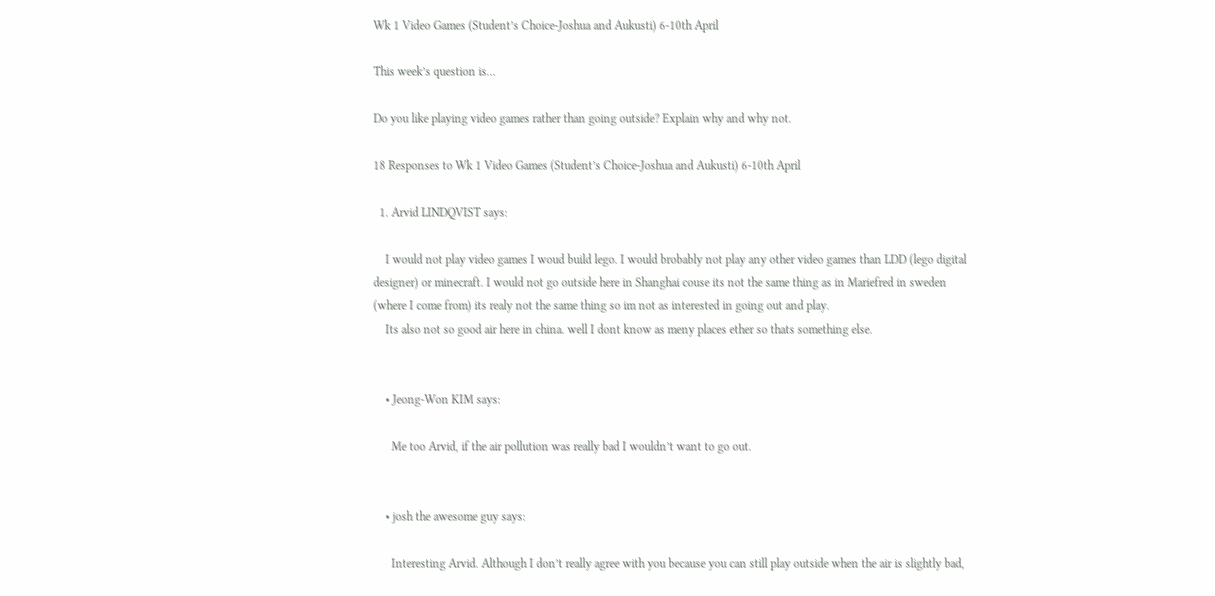Wk 1 Video Games (Student’s Choice-Joshua and Aukusti) 6-10th April

This week’s question is…

Do you like playing video games rather than going outside? Explain why and why not.

18 Responses to Wk 1 Video Games (Student’s Choice-Joshua and Aukusti) 6-10th April

  1. Arvid LINDQVIST says:

    I would not play video games I woud build lego. I would brobably not play any other video games than LDD (lego digital designer) or minecraft. I would not go outside here in Shanghai couse its not the same thing as in Mariefred in sweden (where I come from) its realy not the same thing so im not as interested in going out and play.
    Its also not so good air here in china. well I dont know as meny places ether so thats something else.


    • Jeong-Won KIM says:

      Me too Arvid, if the air pollution was really bad I wouldn’t want to go out.


    • josh the awesome guy says:

      Interesting Arvid. Although I don’t really agree with you because you can still play outside when the air is slightly bad,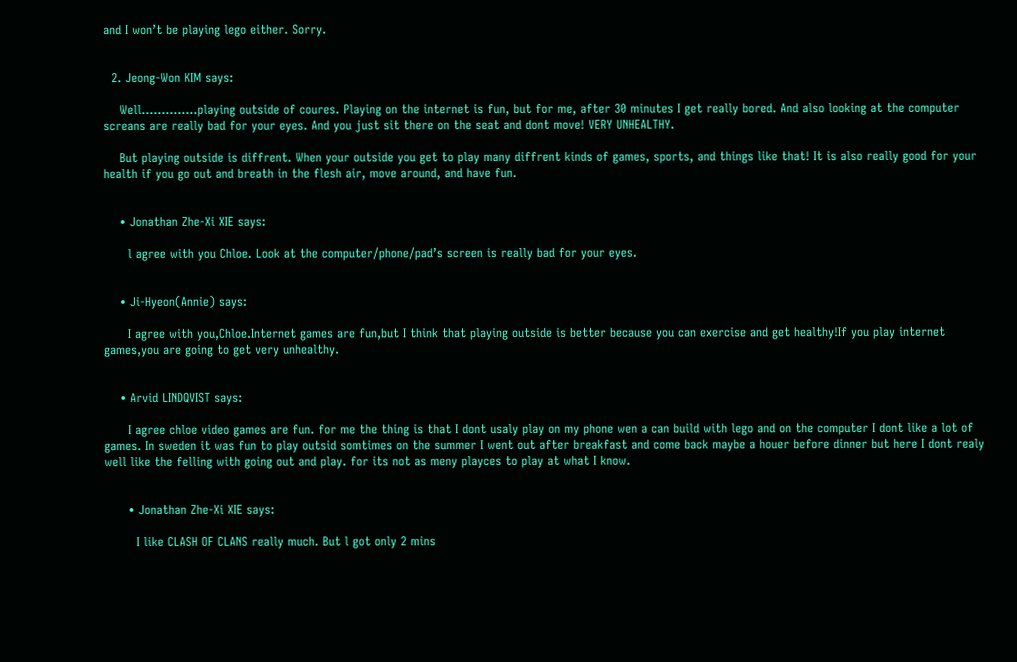and I won’t be playing lego either. Sorry.


  2. Jeong-Won KIM says:

    Well…………..playing outside of coures. Playing on the internet is fun, but for me, after 30 minutes I get really bored. And also looking at the computer screans are really bad for your eyes. And you just sit there on the seat and dont move! VERY UNHEALTHY.

    But playing outside is diffrent. When your outside you get to play many diffrent kinds of games, sports, and things like that! It is also really good for your health if you go out and breath in the flesh air, move around, and have fun.


    • Jonathan Zhe-Xi XIE says:

      l agree with you Chloe. Look at the computer/phone/pad’s screen is really bad for your eyes.


    • Ji-Hyeon(Annie) says:

      I agree with you,Chloe.Internet games are fun,but I think that playing outside is better because you can exercise and get healthy!If you play internet games,you are going to get very unhealthy.


    • Arvid LINDQVIST says:

      I agree chloe video games are fun. for me the thing is that I dont usaly play on my phone wen a can build with lego and on the computer I dont like a lot of games. In sweden it was fun to play outsid somtimes on the summer I went out after breakfast and come back maybe a houer before dinner but here I dont realy well like the felling with going out and play. for its not as meny playces to play at what I know.


      • Jonathan Zhe-Xi XIE says:

        I like CLASH OF CLANS really much. But l got only 2 mins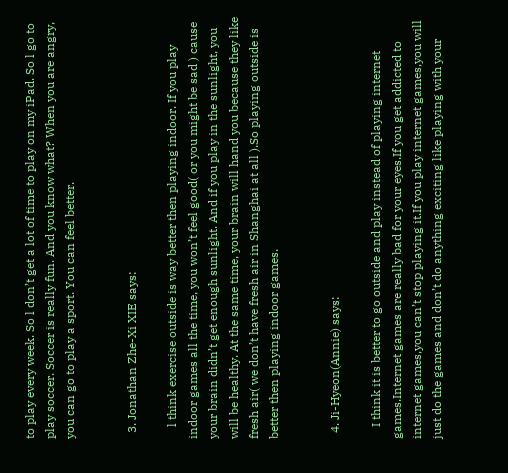to play every week. So l don’t get a lot of time to play on my iPad. So l go to play soccer. Soccer is really fun. And you know what? When you are angry, you can go to play a sport. You can feel better.


  3. Jonathan Zhe-Xi XIE says:

    l think exercise outside is way better then playing indoor. If you play indoor games all the time, you won’t feel good( or you might be sad ) cause your brain didn’t get enough sunlight. And if you play in the sunlight, you will be healthy. At the same time, your brain will hand you because they like fresh air( we don’t have fresh air in Shanghai at all ).So playing outside is better then playing indoor games.


  4. Ji-Hyeon(Annie) says:

    I think it is better to go outside and play instead of playing internet games.Internet games are really bad for your eyes.If you get addicted to internet games,you can’t stop playing it.If you play internet games,you will just do the games and don’t do anything exciting like playing with your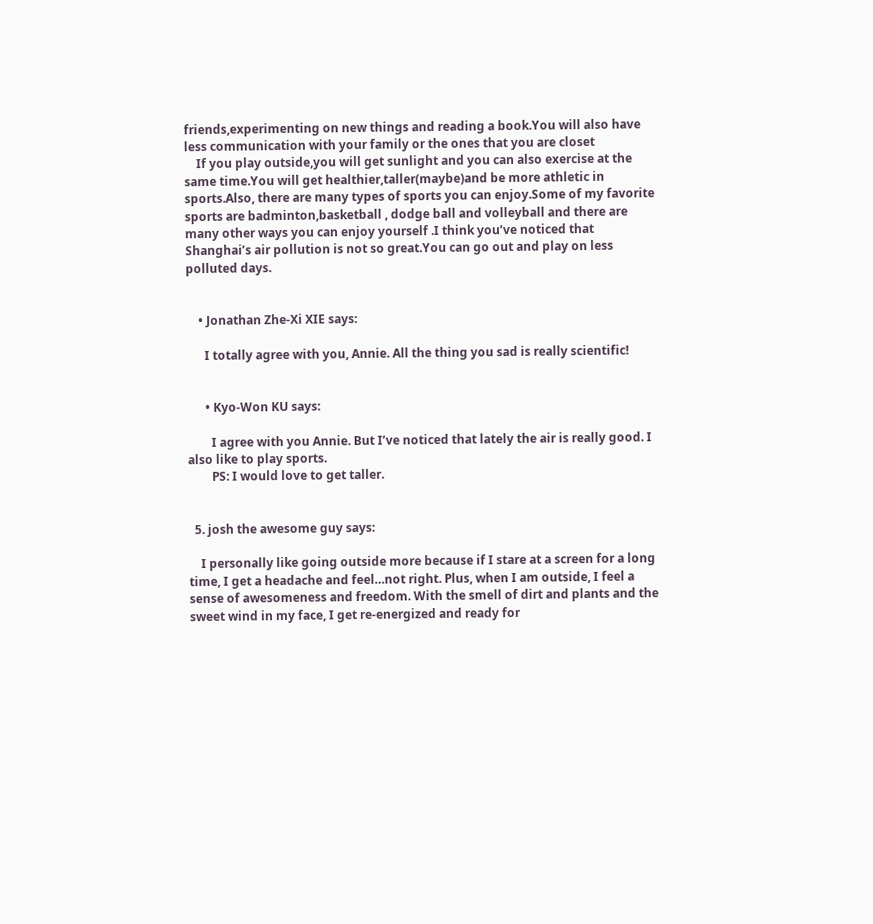friends,experimenting on new things and reading a book.You will also have less communication with your family or the ones that you are closet
    If you play outside,you will get sunlight and you can also exercise at the same time.You will get healthier,taller(maybe)and be more athletic in sports.Also, there are many types of sports you can enjoy.Some of my favorite sports are badminton,basketball , dodge ball and volleyball and there are many other ways you can enjoy yourself .I think you’ve noticed that Shanghai’s air pollution is not so great.You can go out and play on less polluted days.


    • Jonathan Zhe-Xi XIE says:

      I totally agree with you, Annie. All the thing you sad is really scientific!


      • Kyo-Won KU says:

        I agree with you Annie. But I’ve noticed that lately the air is really good. I also like to play sports.
        PS: I would love to get taller.


  5. josh the awesome guy says:

    I personally like going outside more because if I stare at a screen for a long time, I get a headache and feel…not right. Plus, when I am outside, I feel a sense of awesomeness and freedom. With the smell of dirt and plants and the sweet wind in my face, I get re-energized and ready for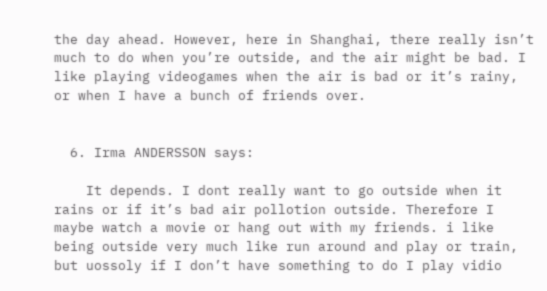the day ahead. However, here in Shanghai, there really isn’t much to do when you’re outside, and the air might be bad. I like playing videogames when the air is bad or it’s rainy, or when I have a bunch of friends over.


  6. Irma ANDERSSON says:

    It depends. I dont really want to go outside when it rains or if it’s bad air pollotion outside. Therefore I maybe watch a movie or hang out with my friends. i like being outside very much like run around and play or train, but uossoly if I don’t have something to do I play vidio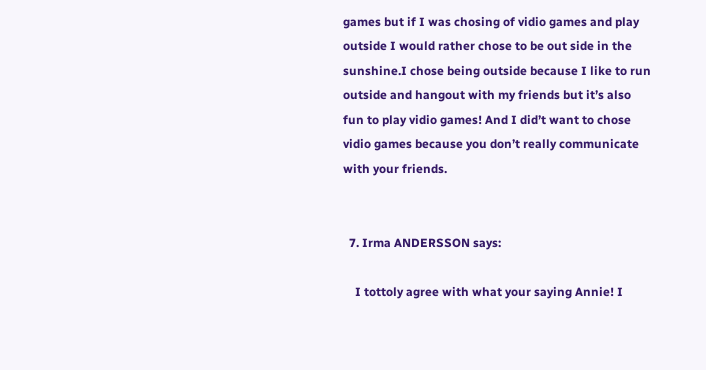games but if I was chosing of vidio games and play outside I would rather chose to be out side in the sunshine.I chose being outside because I like to run outside and hangout with my friends but it’s also fun to play vidio games! And I did’t want to chose vidio games because you don’t really communicate with your friends.


  7. Irma ANDERSSON says:

    I tottoly agree with what your saying Annie! I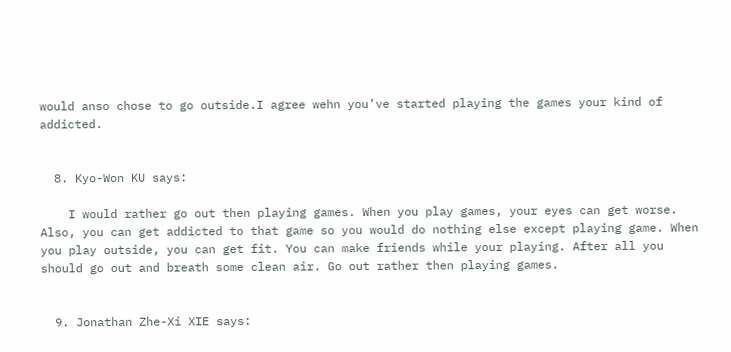would anso chose to go outside.I agree wehn you’ve started playing the games your kind of addicted.


  8. Kyo-Won KU says:

    I would rather go out then playing games. When you play games, your eyes can get worse. Also, you can get addicted to that game so you would do nothing else except playing game. When you play outside, you can get fit. You can make friends while your playing. After all you should go out and breath some clean air. Go out rather then playing games.


  9. Jonathan Zhe-Xi XIE says: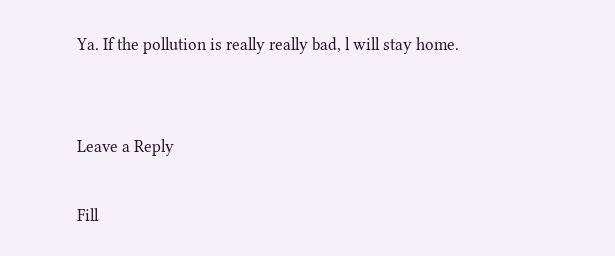Ya. If the pollution is really really bad, l will stay home.


Leave a Reply

Fill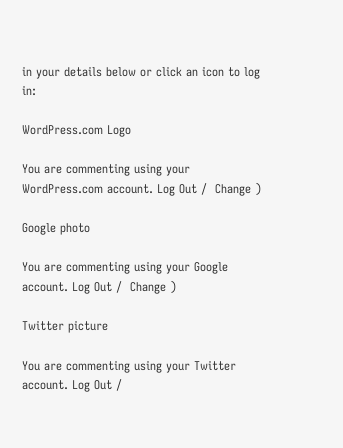in your details below or click an icon to log in:

WordPress.com Logo

You are commenting using your WordPress.com account. Log Out /  Change )

Google photo

You are commenting using your Google account. Log Out /  Change )

Twitter picture

You are commenting using your Twitter account. Log Out /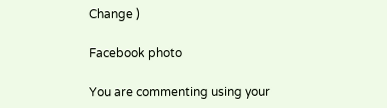Change )

Facebook photo

You are commenting using your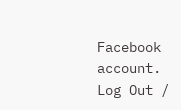Facebook account. Log Out /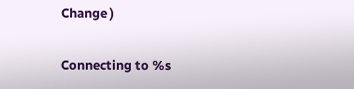Change )

Connecting to %s